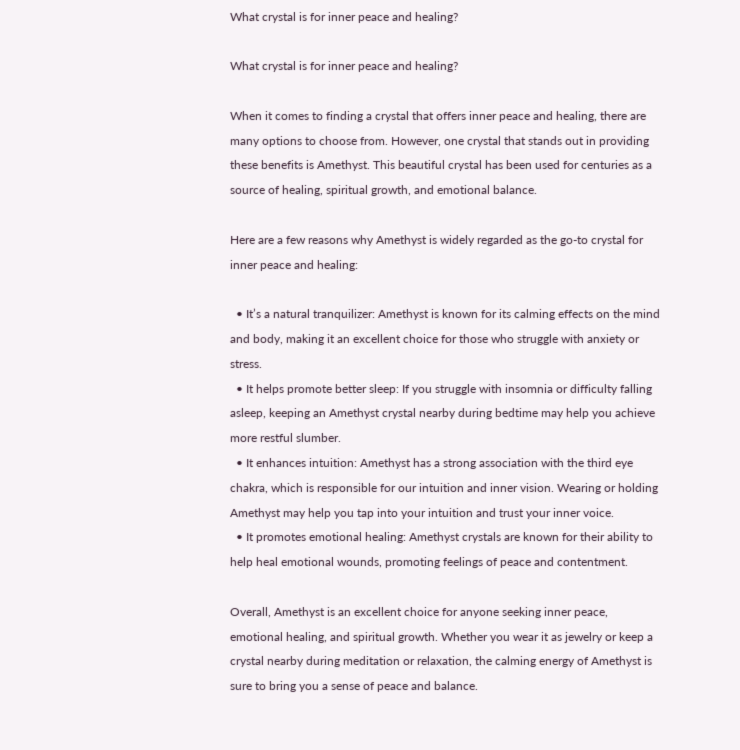What crystal is for inner peace and healing?

What crystal is for inner peace and healing?

When it comes to finding a crystal that offers inner peace and healing, there are many options to choose from. However, one crystal that stands out in providing these benefits is Amethyst. This beautiful crystal has been used for centuries as a source of healing, spiritual growth, and emotional balance.

Here are a few reasons why Amethyst is widely regarded as the go-to crystal for inner peace and healing:

  • It’s a natural tranquilizer: Amethyst is known for its calming effects on the mind and body, making it an excellent choice for those who struggle with anxiety or stress.
  • It helps promote better sleep: If you struggle with insomnia or difficulty falling asleep, keeping an Amethyst crystal nearby during bedtime may help you achieve more restful slumber.
  • It enhances intuition: Amethyst has a strong association with the third eye chakra, which is responsible for our intuition and inner vision. Wearing or holding Amethyst may help you tap into your intuition and trust your inner voice.
  • It promotes emotional healing: Amethyst crystals are known for their ability to help heal emotional wounds, promoting feelings of peace and contentment.

Overall, Amethyst is an excellent choice for anyone seeking inner peace, emotional healing, and spiritual growth. Whether you wear it as jewelry or keep a crystal nearby during meditation or relaxation, the calming energy of Amethyst is sure to bring you a sense of peace and balance.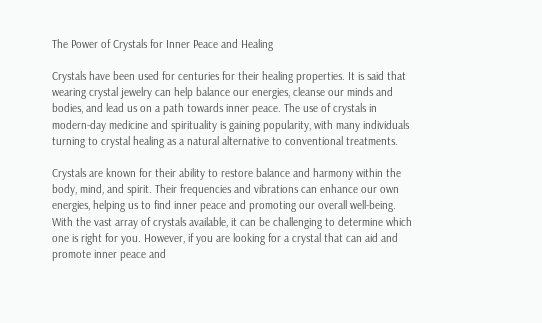The Power of Crystals for Inner Peace and Healing

Crystals have been used for centuries for their healing properties. It is said that wearing crystal jewelry can help balance our energies, cleanse our minds and bodies, and lead us on a path towards inner peace. The use of crystals in modern-day medicine and spirituality is gaining popularity, with many individuals turning to crystal healing as a natural alternative to conventional treatments.

Crystals are known for their ability to restore balance and harmony within the body, mind, and spirit. Their frequencies and vibrations can enhance our own energies, helping us to find inner peace and promoting our overall well-being. With the vast array of crystals available, it can be challenging to determine which one is right for you. However, if you are looking for a crystal that can aid and promote inner peace and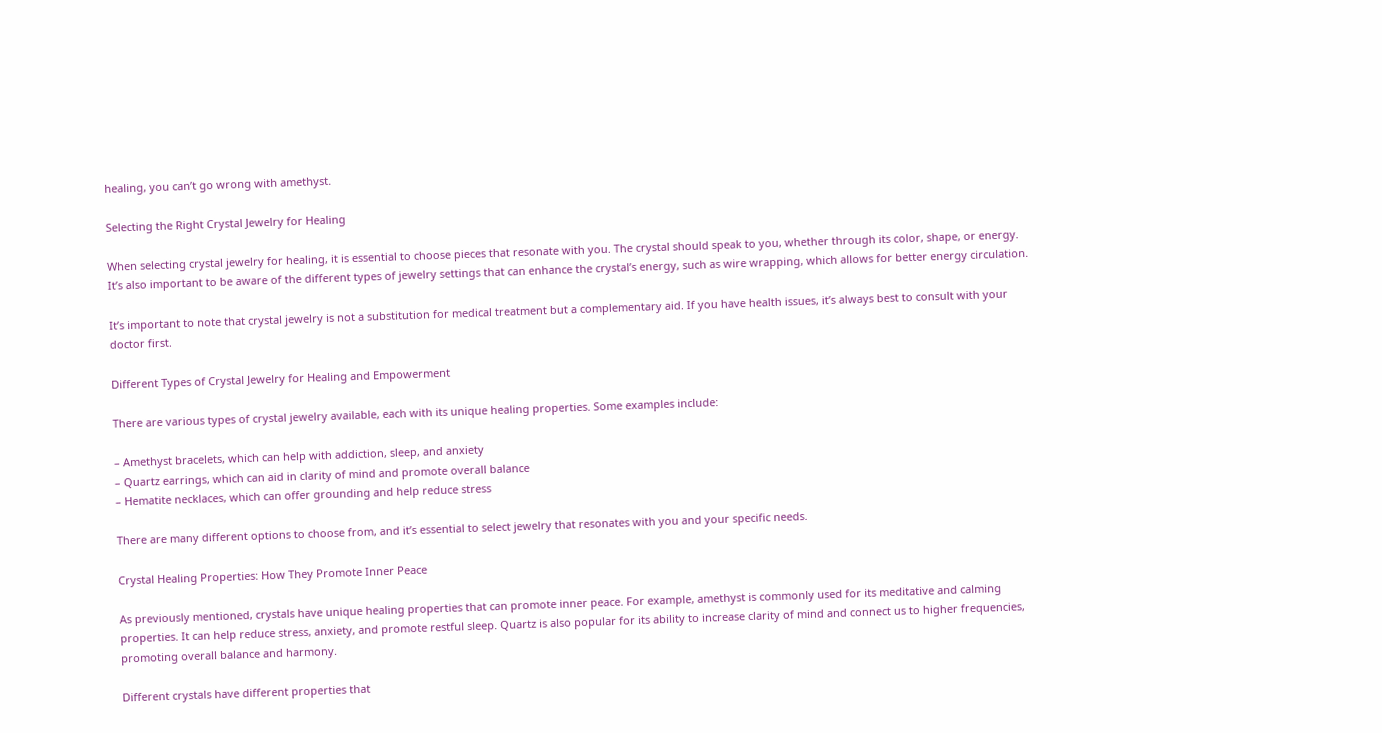healing, you can’t go wrong with amethyst.

Selecting the Right Crystal Jewelry for Healing

When selecting crystal jewelry for healing, it is essential to choose pieces that resonate with you. The crystal should speak to you, whether through its color, shape, or energy. It’s also important to be aware of the different types of jewelry settings that can enhance the crystal’s energy, such as wire wrapping, which allows for better energy circulation.

It’s important to note that crystal jewelry is not a substitution for medical treatment but a complementary aid. If you have health issues, it’s always best to consult with your doctor first.

Different Types of Crystal Jewelry for Healing and Empowerment

There are various types of crystal jewelry available, each with its unique healing properties. Some examples include:

– Amethyst bracelets, which can help with addiction, sleep, and anxiety
– Quartz earrings, which can aid in clarity of mind and promote overall balance
– Hematite necklaces, which can offer grounding and help reduce stress

There are many different options to choose from, and it’s essential to select jewelry that resonates with you and your specific needs.

Crystal Healing Properties: How They Promote Inner Peace

As previously mentioned, crystals have unique healing properties that can promote inner peace. For example, amethyst is commonly used for its meditative and calming properties. It can help reduce stress, anxiety, and promote restful sleep. Quartz is also popular for its ability to increase clarity of mind and connect us to higher frequencies, promoting overall balance and harmony.

Different crystals have different properties that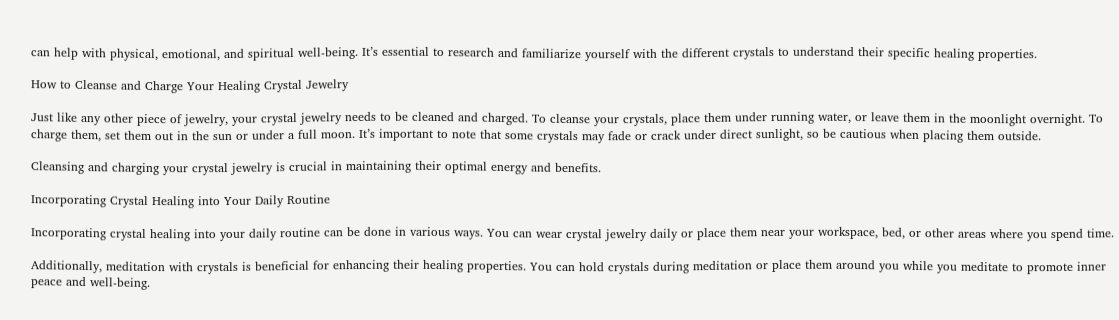can help with physical, emotional, and spiritual well-being. It’s essential to research and familiarize yourself with the different crystals to understand their specific healing properties.

How to Cleanse and Charge Your Healing Crystal Jewelry

Just like any other piece of jewelry, your crystal jewelry needs to be cleaned and charged. To cleanse your crystals, place them under running water, or leave them in the moonlight overnight. To charge them, set them out in the sun or under a full moon. It’s important to note that some crystals may fade or crack under direct sunlight, so be cautious when placing them outside.

Cleansing and charging your crystal jewelry is crucial in maintaining their optimal energy and benefits.

Incorporating Crystal Healing into Your Daily Routine

Incorporating crystal healing into your daily routine can be done in various ways. You can wear crystal jewelry daily or place them near your workspace, bed, or other areas where you spend time.

Additionally, meditation with crystals is beneficial for enhancing their healing properties. You can hold crystals during meditation or place them around you while you meditate to promote inner peace and well-being.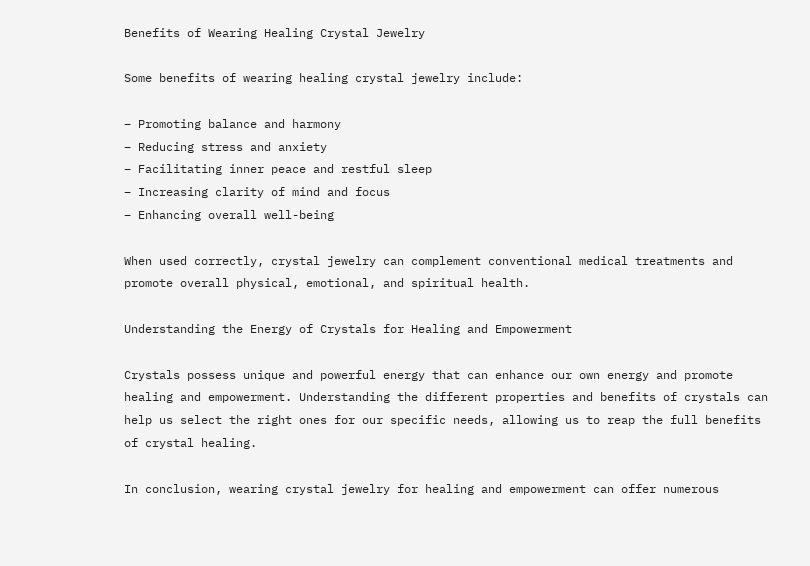Benefits of Wearing Healing Crystal Jewelry

Some benefits of wearing healing crystal jewelry include:

– Promoting balance and harmony
– Reducing stress and anxiety
– Facilitating inner peace and restful sleep
– Increasing clarity of mind and focus
– Enhancing overall well-being

When used correctly, crystal jewelry can complement conventional medical treatments and promote overall physical, emotional, and spiritual health.

Understanding the Energy of Crystals for Healing and Empowerment

Crystals possess unique and powerful energy that can enhance our own energy and promote healing and empowerment. Understanding the different properties and benefits of crystals can help us select the right ones for our specific needs, allowing us to reap the full benefits of crystal healing.

In conclusion, wearing crystal jewelry for healing and empowerment can offer numerous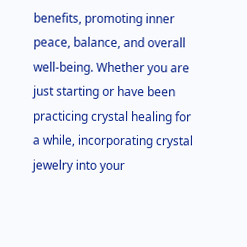benefits, promoting inner peace, balance, and overall well-being. Whether you are just starting or have been practicing crystal healing for a while, incorporating crystal jewelry into your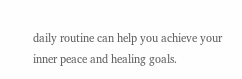daily routine can help you achieve your inner peace and healing goals.